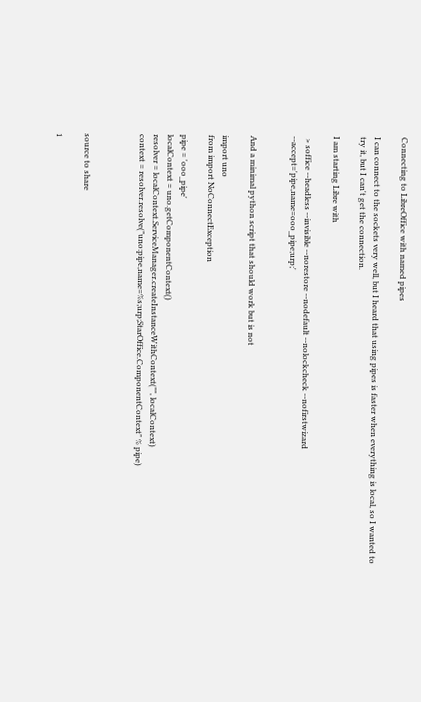Connecting to LibreOffice with named pipes

I can connect to the sockets very well, but I heard that using pipes is faster when everything is local, so I wanted to try it, but I can't get the connection.

I am starting Libre with

 > soffice --headless --invisible --norestore --nodefault --nolockcheck --nofirstwizard --accept='pipe,name=ooo_pipe;urp;'


And a minimal python script that should work but is not

import uno
from import NoConnectException

pipe = 'ooo_pipe'
localContext = uno.getComponentContext()
resolver = localContext.ServiceManager.createInstanceWithContext("", localContext)
context = resolver.resolve("uno:pipe,name=%s;urp;StarOffice.ComponentContext" % pipe)



source to share

1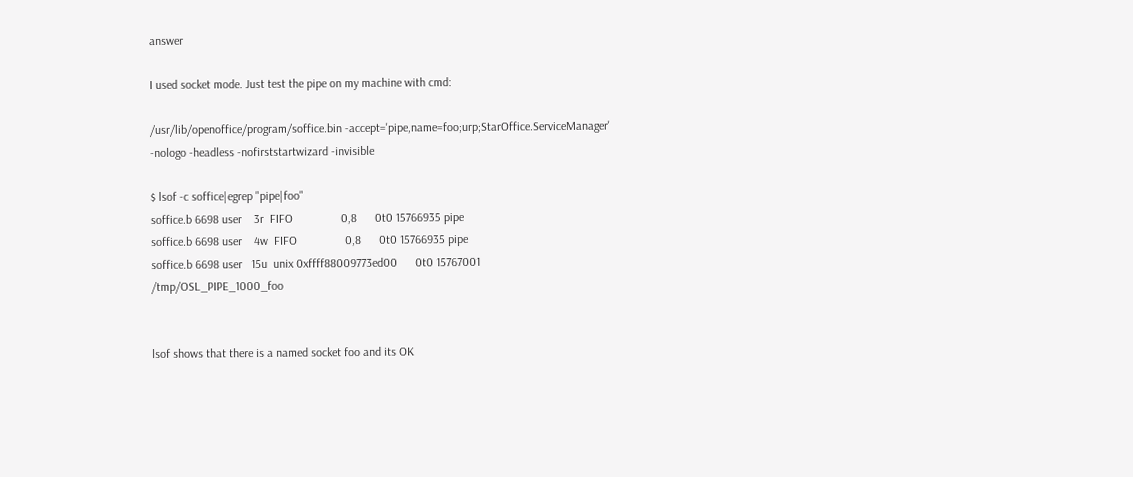answer

I used socket mode. Just test the pipe on my machine with cmd:

/usr/lib/openoffice/program/soffice.bin -accept='pipe,name=foo;urp;StarOffice.ServiceManager' -nologo -headless -nofirststartwizard -invisible

$ lsof -c soffice|egrep "pipe|foo"
soffice.b 6698 user    3r  FIFO                0,8      0t0 15766935 pipe
soffice.b 6698 user    4w  FIFO                0,8      0t0 15766935 pipe
soffice.b 6698 user   15u  unix 0xffff88009773ed00      0t0 15767001 /tmp/OSL_PIPE_1000_foo


lsof shows that there is a named socket foo and its OK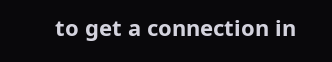to get a connection in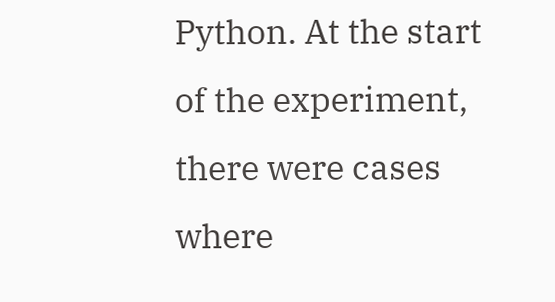Python. At the start of the experiment, there were cases where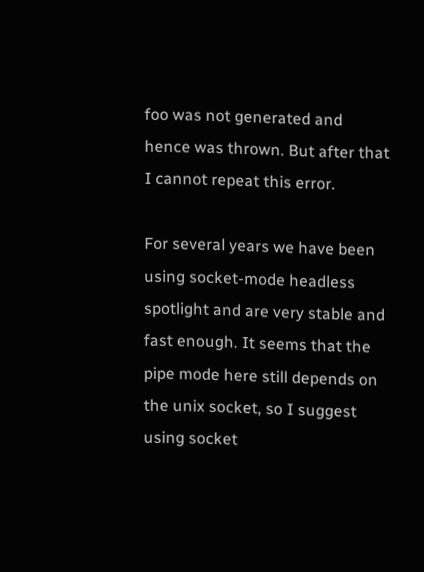foo was not generated and hence was thrown. But after that I cannot repeat this error.

For several years we have been using socket-mode headless spotlight and are very stable and fast enough. It seems that the pipe mode here still depends on the unix socket, so I suggest using socket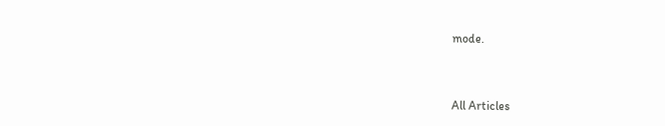mode.



All Articles